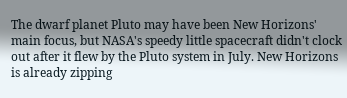The dwarf planet Pluto may have been New Horizons' main focus, but NASA's speedy little spacecraft didn't clock out after it flew by the Pluto system in July. New Horizons is already zipping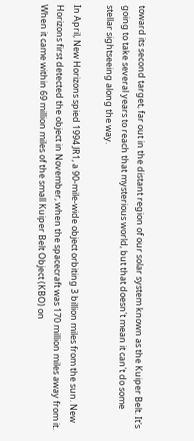toward its second target, far out in the distant region of our solar system known as the Kuiper Belt. It's going to take several years to reach that mysterious world, but that doesn't mean it can't do some stellar sightseeing along the way.

In April, New Horizons spied 1994 JR1, a 90-mile-wide object orbiting 3 billion miles from the sun. New Horizons first detected the object in November, when the spacecraft was 170 million miles away from it. When it came within 69 million miles of the small Kuiper Belt Object (KBO) on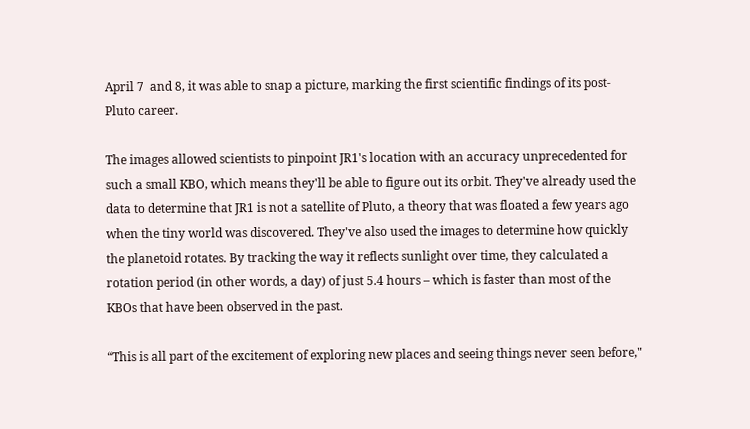April 7  and 8, it was able to snap a picture, marking the first scientific findings of its post-Pluto career.

The images allowed scientists to pinpoint JR1's location with an accuracy unprecedented for such a small KBO, which means they'll be able to figure out its orbit. They've already used the data to determine that JR1 is not a satellite of Pluto, a theory that was floated a few years ago when the tiny world was discovered. They've also used the images to determine how quickly the planetoid rotates. By tracking the way it reflects sunlight over time, they calculated a rotation period (in other words, a day) of just 5.4 hours – which is faster than most of the KBOs that have been observed in the past.

“This is all part of the excitement of exploring new places and seeing things never seen before,"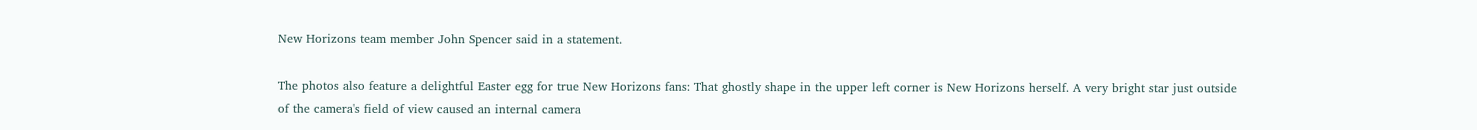New Horizons team member John Spencer said in a statement.

The photos also feature a delightful Easter egg for true New Horizons fans: That ghostly shape in the upper left corner is New Horizons herself. A very bright star just outside of the camera's field of view caused an internal camera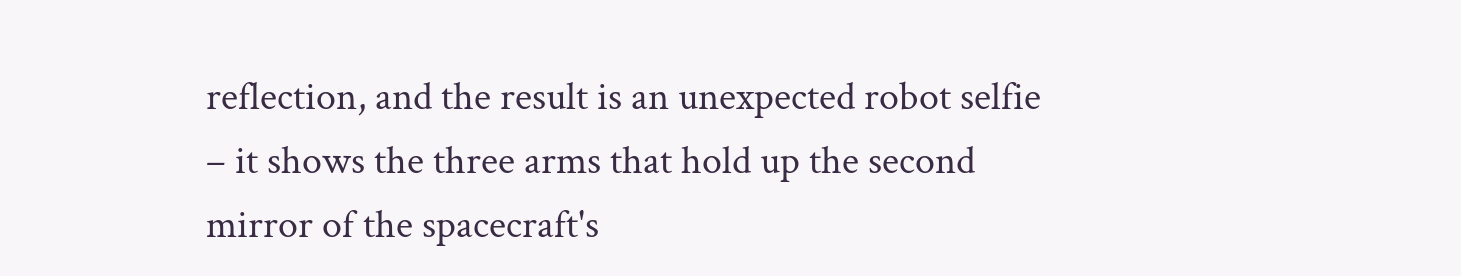reflection, and the result is an unexpected robot selfie – it shows the three arms that hold up the second mirror of the spacecraft's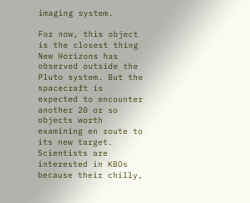imaging system.

For now, this object is the closest thing New Horizons has observed outside the Pluto system. But the spacecraft is expected to encounter another 20 or so objects worth examining en route to its new target. Scientists are interested in KBOs because their chilly,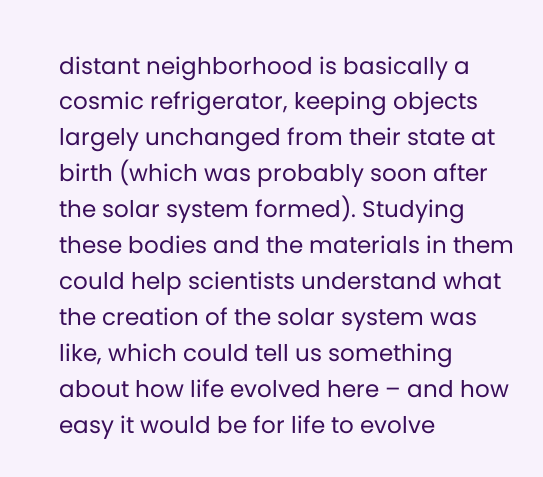distant neighborhood is basically a cosmic refrigerator, keeping objects largely unchanged from their state at birth (which was probably soon after the solar system formed). Studying these bodies and the materials in them could help scientists understand what the creation of the solar system was like, which could tell us something about how life evolved here – and how easy it would be for life to evolve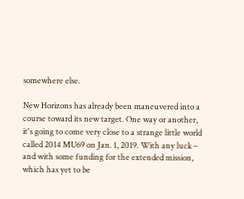somewhere else.

New Horizons has already been maneuvered into a course toward its new target. One way or another, it's going to come very close to a strange little world called 2014 MU69 on Jan. 1, 2019. With any luck – and with some funding for the extended mission, which has yet to be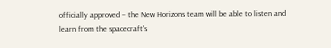officially approved – the New Horizons team will be able to listen and learn from the spacecraft's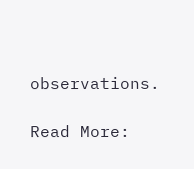observations.

Read More: